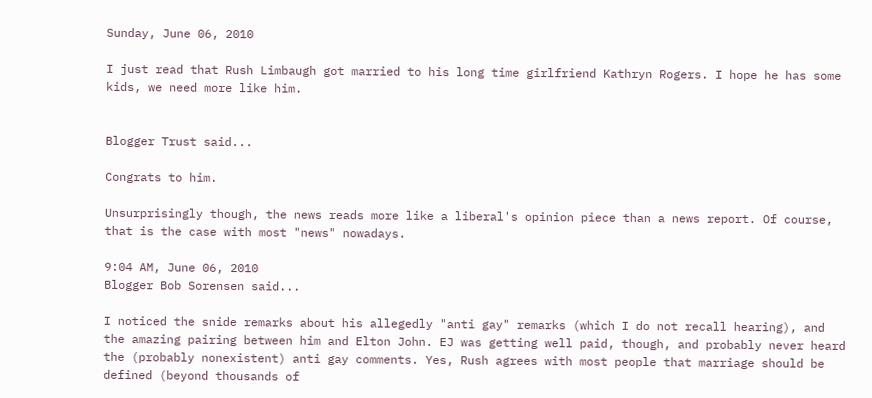Sunday, June 06, 2010

I just read that Rush Limbaugh got married to his long time girlfriend Kathryn Rogers. I hope he has some kids, we need more like him.


Blogger Trust said...

Congrats to him.

Unsurprisingly though, the news reads more like a liberal's opinion piece than a news report. Of course, that is the case with most "news" nowadays.

9:04 AM, June 06, 2010
Blogger Bob Sorensen said...

I noticed the snide remarks about his allegedly "anti gay" remarks (which I do not recall hearing), and the amazing pairing between him and Elton John. EJ was getting well paid, though, and probably never heard the (probably nonexistent) anti gay comments. Yes, Rush agrees with most people that marriage should be defined (beyond thousands of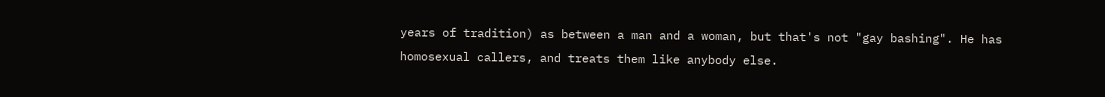years of tradition) as between a man and a woman, but that's not "gay bashing". He has homosexual callers, and treats them like anybody else.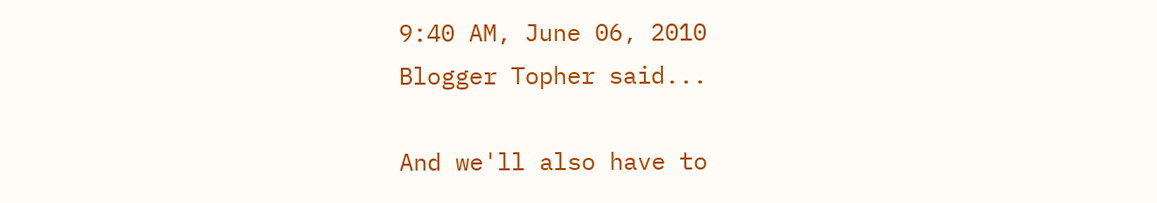9:40 AM, June 06, 2010
Blogger Topher said...

And we'll also have to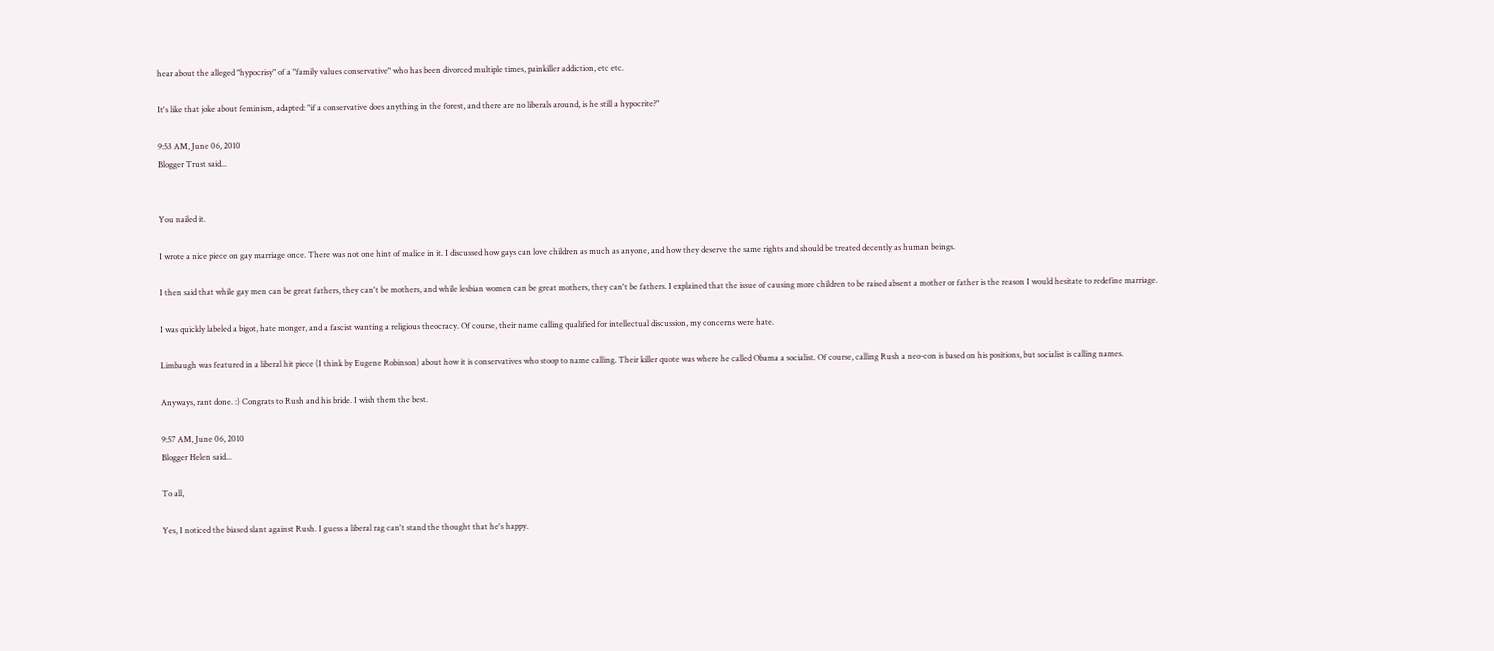hear about the alleged "hypocrisy" of a "family values conservative" who has been divorced multiple times, painkiller addiction, etc etc.

It's like that joke about feminism, adapted: "if a conservative does anything in the forest, and there are no liberals around, is he still a hypocrite?"

9:53 AM, June 06, 2010
Blogger Trust said...


You nailed it.

I wrote a nice piece on gay marriage once. There was not one hint of malice in it. I discussed how gays can love children as much as anyone, and how they deserve the same rights and should be treated decently as human beings.

I then said that while gay men can be great fathers, they can't be mothers, and while lesbian women can be great mothers, they can't be fathers. I explained that the issue of causing more children to be raised absent a mother or father is the reason I would hesitate to redefine marriage.

I was quickly labeled a bigot, hate monger, and a fascist wanting a religious theocracy. Of course, their name calling qualified for intellectual discussion, my concerns were hate.

Limbaugh was featured in a liberal hit piece (I think by Eugene Robinson) about how it is conservatives who stoop to name calling. Their killer quote was where he called Obama a socialist. Of course, calling Rush a neo-con is based on his positions, but socialist is calling names.

Anyways, rant done. :) Congrats to Rush and his bride. I wish them the best.

9:57 AM, June 06, 2010
Blogger Helen said...

To all,

Yes, I noticed the biased slant against Rush. I guess a liberal rag can't stand the thought that he's happy.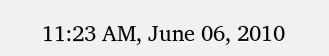11:23 AM, June 06, 2010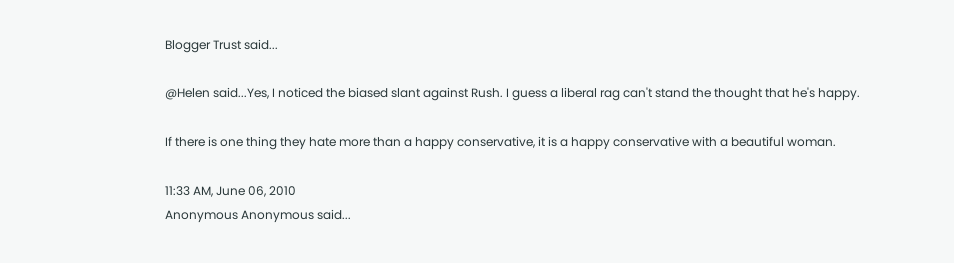Blogger Trust said...

@Helen said...Yes, I noticed the biased slant against Rush. I guess a liberal rag can't stand the thought that he's happy.

If there is one thing they hate more than a happy conservative, it is a happy conservative with a beautiful woman.

11:33 AM, June 06, 2010
Anonymous Anonymous said...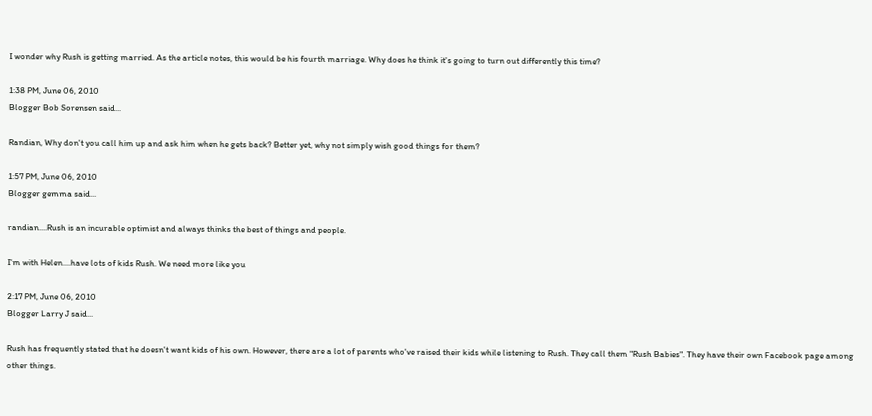I wonder why Rush is getting married. As the article notes, this would be his fourth marriage. Why does he think it's going to turn out differently this time?

1:38 PM, June 06, 2010
Blogger Bob Sorensen said...

Randian, Why don't you call him up and ask him when he gets back? Better yet, why not simply wish good things for them?

1:57 PM, June 06, 2010
Blogger gemma said...

randian....Rush is an incurable optimist and always thinks the best of things and people.

I'm with Helen....have lots of kids Rush. We need more like you

2:17 PM, June 06, 2010
Blogger Larry J said...

Rush has frequently stated that he doesn't want kids of his own. However, there are a lot of parents who've raised their kids while listening to Rush. They call them "Rush Babies". They have their own Facebook page among other things.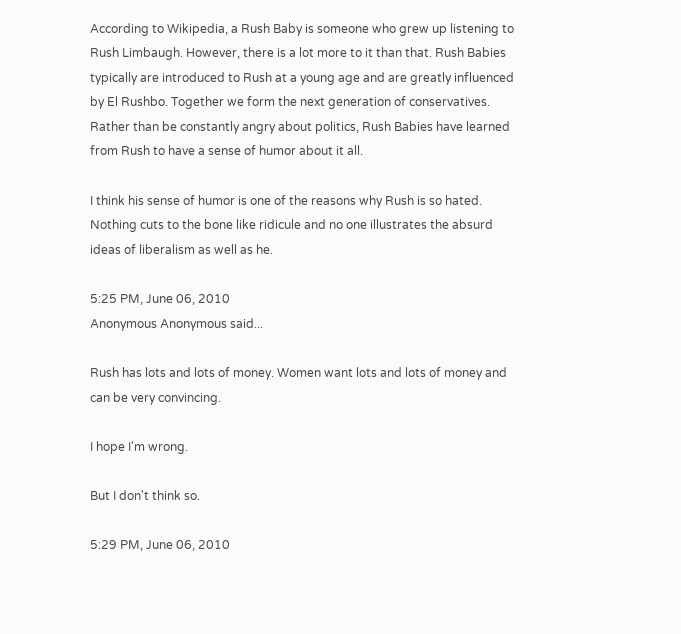According to Wikipedia, a Rush Baby is someone who grew up listening to Rush Limbaugh. However, there is a lot more to it than that. Rush Babies typically are introduced to Rush at a young age and are greatly influenced by El Rushbo. Together we form the next generation of conservatives. Rather than be constantly angry about politics, Rush Babies have learned from Rush to have a sense of humor about it all.

I think his sense of humor is one of the reasons why Rush is so hated. Nothing cuts to the bone like ridicule and no one illustrates the absurd ideas of liberalism as well as he.

5:25 PM, June 06, 2010
Anonymous Anonymous said...

Rush has lots and lots of money. Women want lots and lots of money and can be very convincing.

I hope I'm wrong.

But I don't think so.

5:29 PM, June 06, 2010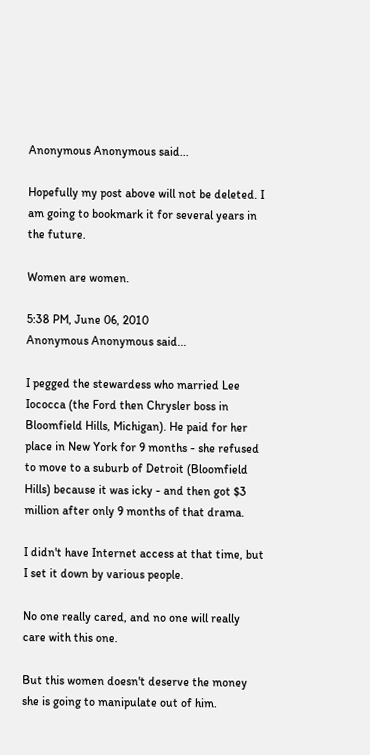Anonymous Anonymous said...

Hopefully my post above will not be deleted. I am going to bookmark it for several years in the future.

Women are women.

5:38 PM, June 06, 2010
Anonymous Anonymous said...

I pegged the stewardess who married Lee Iococca (the Ford then Chrysler boss in Bloomfield Hills, Michigan). He paid for her place in New York for 9 months - she refused to move to a suburb of Detroit (Bloomfield Hills) because it was icky - and then got $3 million after only 9 months of that drama.

I didn't have Internet access at that time, but I set it down by various people.

No one really cared, and no one will really care with this one.

But this women doesn't deserve the money she is going to manipulate out of him.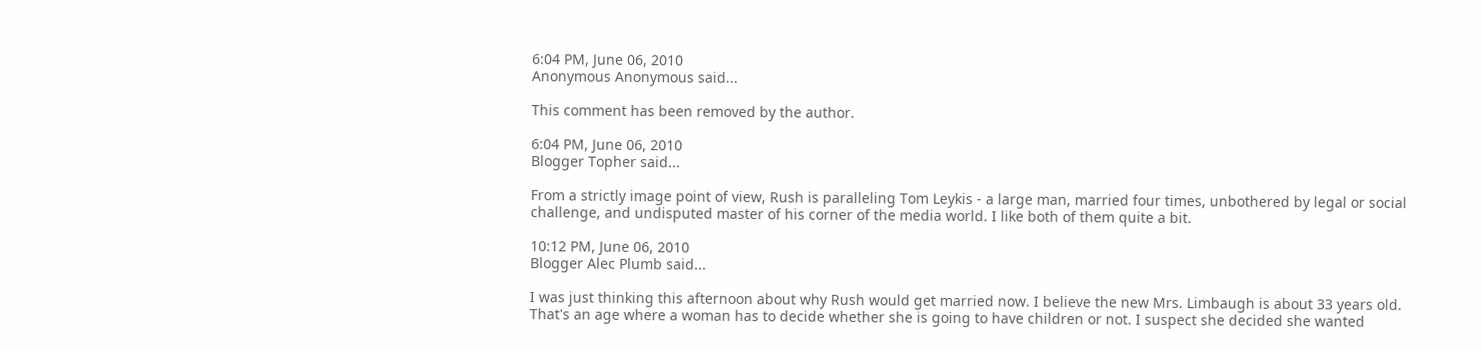6:04 PM, June 06, 2010
Anonymous Anonymous said...

This comment has been removed by the author.

6:04 PM, June 06, 2010
Blogger Topher said...

From a strictly image point of view, Rush is paralleling Tom Leykis - a large man, married four times, unbothered by legal or social challenge, and undisputed master of his corner of the media world. I like both of them quite a bit.

10:12 PM, June 06, 2010
Blogger Alec Plumb said...

I was just thinking this afternoon about why Rush would get married now. I believe the new Mrs. Limbaugh is about 33 years old. That's an age where a woman has to decide whether she is going to have children or not. I suspect she decided she wanted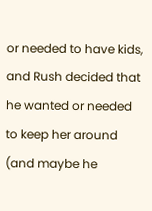or needed to have kids, and Rush decided that he wanted or needed to keep her around (and maybe he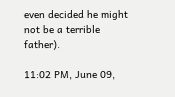even decided he might not be a terrible father).

11:02 PM, June 09,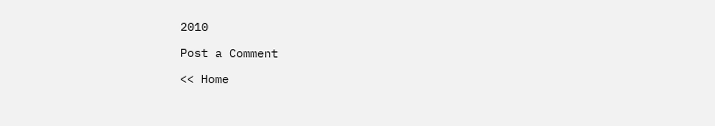2010

Post a Comment

<< Home